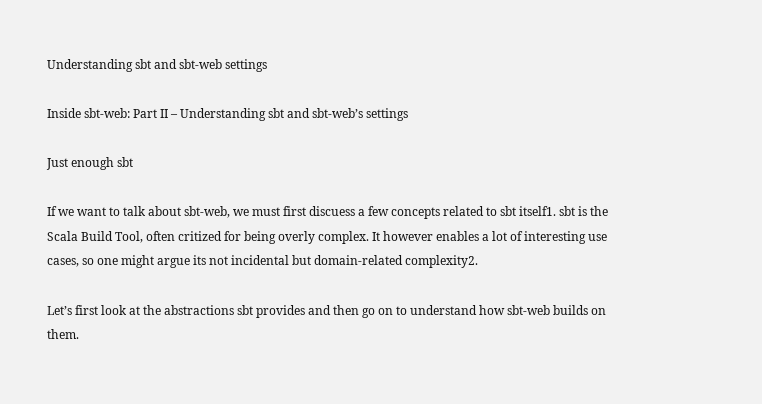Understanding sbt and sbt-web settings

Inside sbt-web: Part II – Understanding sbt and sbt-web’s settings

Just enough sbt

If we want to talk about sbt-web, we must first discuess a few concepts related to sbt itself1. sbt is the Scala Build Tool, often critized for being overly complex. It however enables a lot of interesting use cases, so one might argue its not incidental but domain-related complexity2.

Let’s first look at the abstractions sbt provides and then go on to understand how sbt-web builds on them.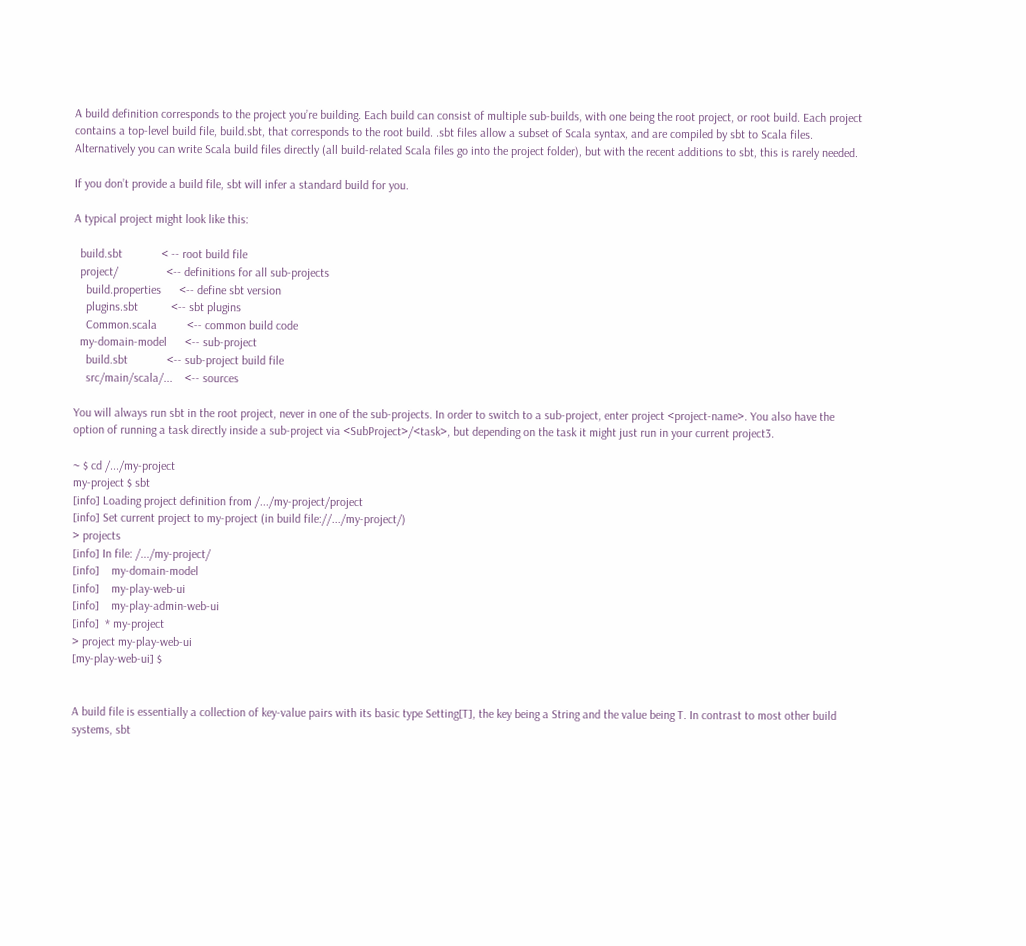A build definition corresponds to the project you’re building. Each build can consist of multiple sub-builds, with one being the root project, or root build. Each project contains a top-level build file, build.sbt, that corresponds to the root build. .sbt files allow a subset of Scala syntax, and are compiled by sbt to Scala files. Alternatively you can write Scala build files directly (all build-related Scala files go into the project folder), but with the recent additions to sbt, this is rarely needed.

If you don’t provide a build file, sbt will infer a standard build for you.

A typical project might look like this:

  build.sbt             < -- root build file
  project/                <-- definitions for all sub-projects
    build.properties      <-- define sbt version
    plugins.sbt           <-- sbt plugins
    Common.scala          <-- common build code
  my-domain-model      <-- sub-project
    build.sbt             <-- sub-project build file
    src/main/scala/...    <-- sources

You will always run sbt in the root project, never in one of the sub-projects. In order to switch to a sub-project, enter project <project-name>. You also have the option of running a task directly inside a sub-project via <SubProject>/<task>, but depending on the task it might just run in your current project3.

~ $ cd /.../my-project
my-project $ sbt
[info] Loading project definition from /.../my-project/project
[info] Set current project to my-project (in build file://.../my-project/)
> projects
[info] In file: /.../my-project/
[info]    my-domain-model
[info]    my-play-web-ui
[info]    my-play-admin-web-ui
[info]  * my-project
> project my-play-web-ui
[my-play-web-ui] $


A build file is essentially a collection of key-value pairs with its basic type Setting[T], the key being a String and the value being T. In contrast to most other build systems, sbt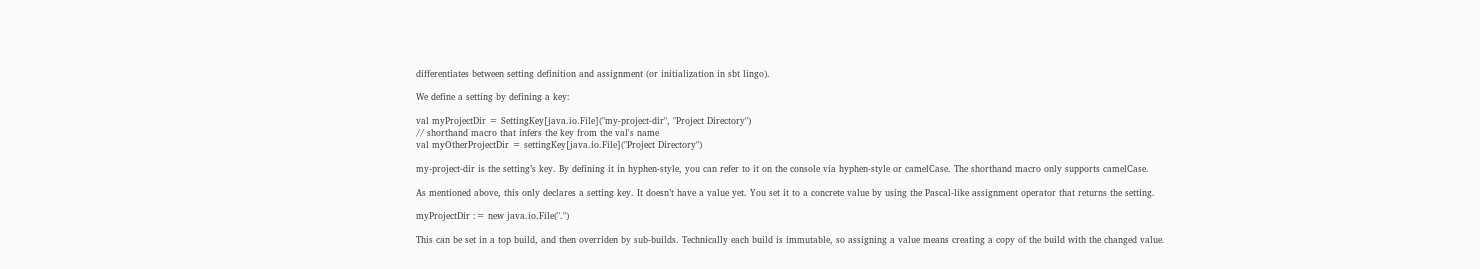differentiates between setting definition and assignment (or initialization in sbt lingo).

We define a setting by defining a key:

val myProjectDir = SettingKey[java.io.File]("my-project-dir", "Project Directory")
// shorthand macro that infers the key from the val's name
val myOtherProjectDir = settingKey[java.io.File]("Project Directory")

my-project-dir is the setting’s key. By defining it in hyphen-style, you can refer to it on the console via hyphen-style or camelCase. The shorthand macro only supports camelCase.

As mentioned above, this only declares a setting key. It doesn’t have a value yet. You set it to a concrete value by using the Pascal-like assignment operator that returns the setting.

myProjectDir := new java.io.File(".")

This can be set in a top build, and then overriden by sub-builds. Technically each build is immutable, so assigning a value means creating a copy of the build with the changed value.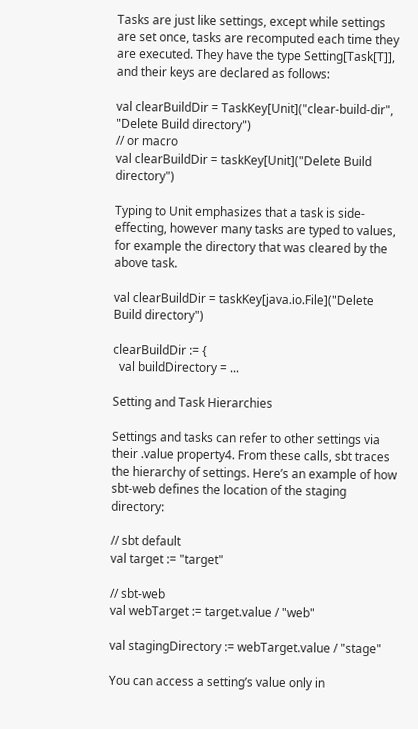Tasks are just like settings, except while settings are set once, tasks are recomputed each time they are executed. They have the type Setting[Task[T]], and their keys are declared as follows:

val clearBuildDir = TaskKey[Unit]("clear-build-dir", "Delete Build directory")
// or macro
val clearBuildDir = taskKey[Unit]("Delete Build directory")

Typing to Unit emphasizes that a task is side-effecting, however many tasks are typed to values, for example the directory that was cleared by the above task.

val clearBuildDir = taskKey[java.io.File]("Delete Build directory")

clearBuildDir := {
  val buildDirectory = ...

Setting and Task Hierarchies

Settings and tasks can refer to other settings via their .value property4. From these calls, sbt traces the hierarchy of settings. Here’s an example of how sbt-web defines the location of the staging directory:

// sbt default
val target := "target"

// sbt-web
val webTarget := target.value / "web"

val stagingDirectory := webTarget.value / "stage"

You can access a setting’s value only in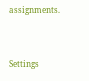assignments.


Settings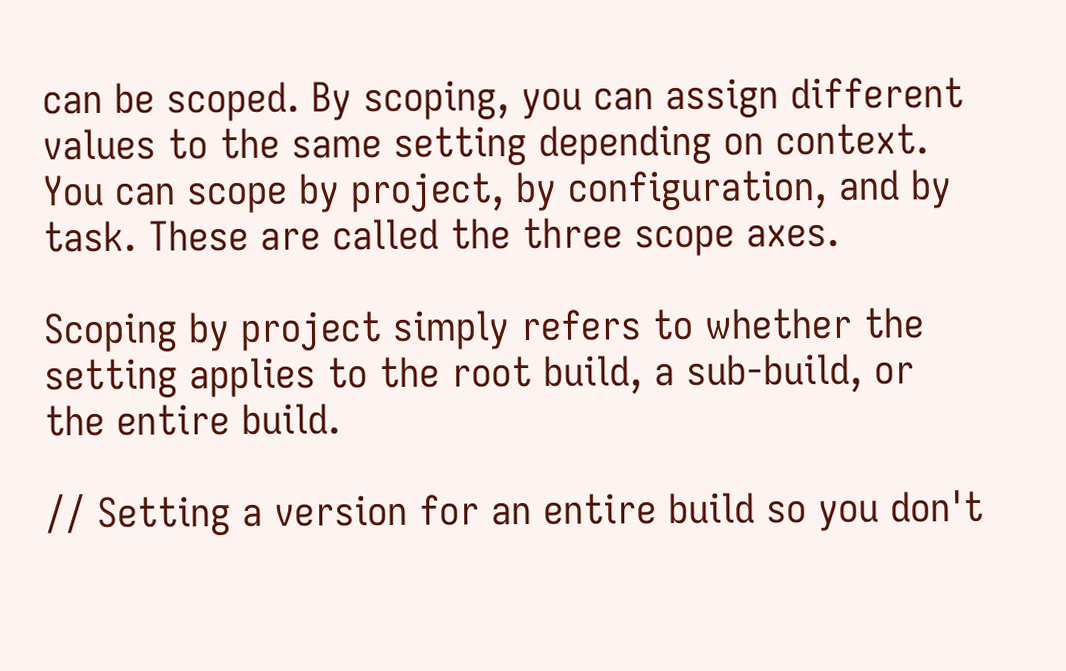can be scoped. By scoping, you can assign different values to the same setting depending on context. You can scope by project, by configuration, and by task. These are called the three scope axes.

Scoping by project simply refers to whether the setting applies to the root build, a sub-build, or the entire build.

// Setting a version for an entire build so you don't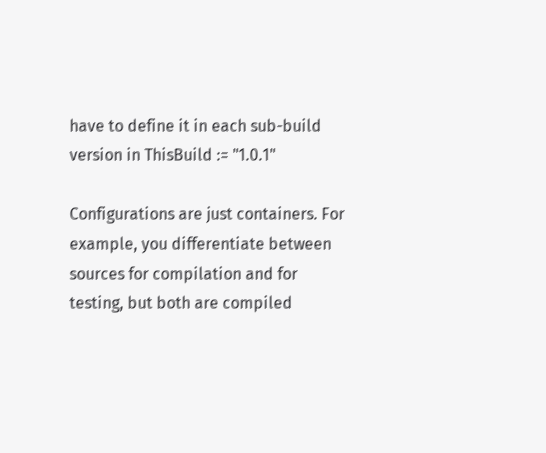have to define it in each sub-build
version in ThisBuild := "1.0.1"

Configurations are just containers. For example, you differentiate between sources for compilation and for testing, but both are compiled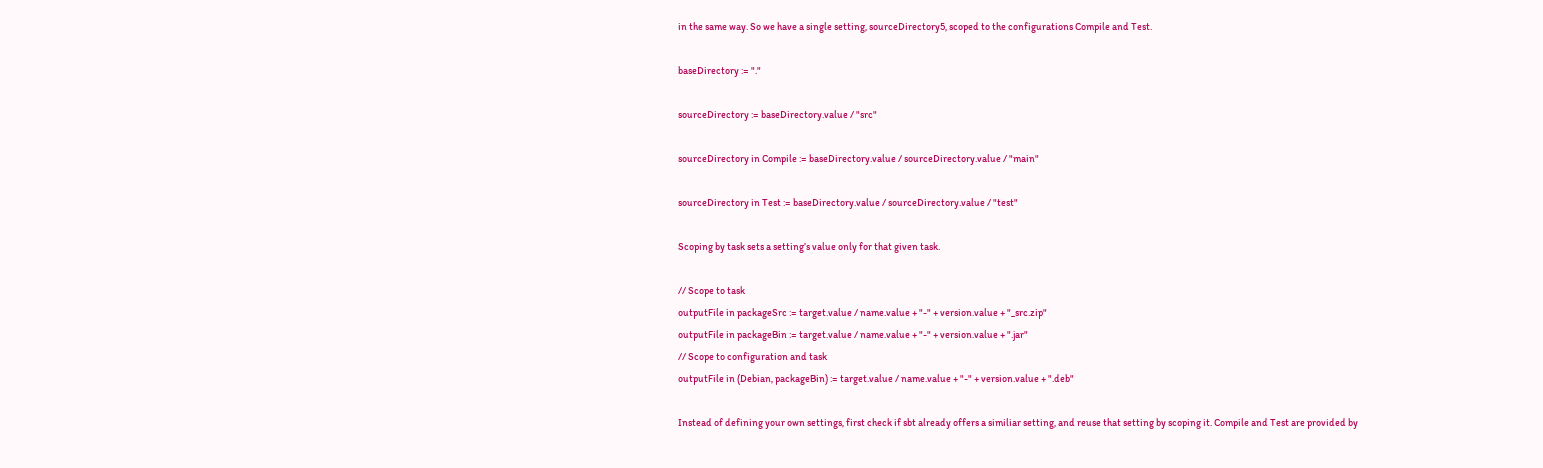in the same way. So we have a single setting, sourceDirectory5, scoped to the configurations Compile and Test.

baseDirectory := "."

sourceDirectory := baseDirectory.value / "src"

sourceDirectory in Compile := baseDirectory.value / sourceDirectory.value / "main"

sourceDirectory in Test := baseDirectory.value / sourceDirectory.value / "test"

Scoping by task sets a setting’s value only for that given task.

// Scope to task
outputFile in packageSrc := target.value / name.value + "-" + version.value + "_src.zip"
outputFile in packageBin := target.value / name.value + "-" + version.value + ".jar"
// Scope to configuration and task
outputFile in (Debian, packageBin) := target.value / name.value + "-" + version.value + ".deb"

Instead of defining your own settings, first check if sbt already offers a similiar setting, and reuse that setting by scoping it. Compile and Test are provided by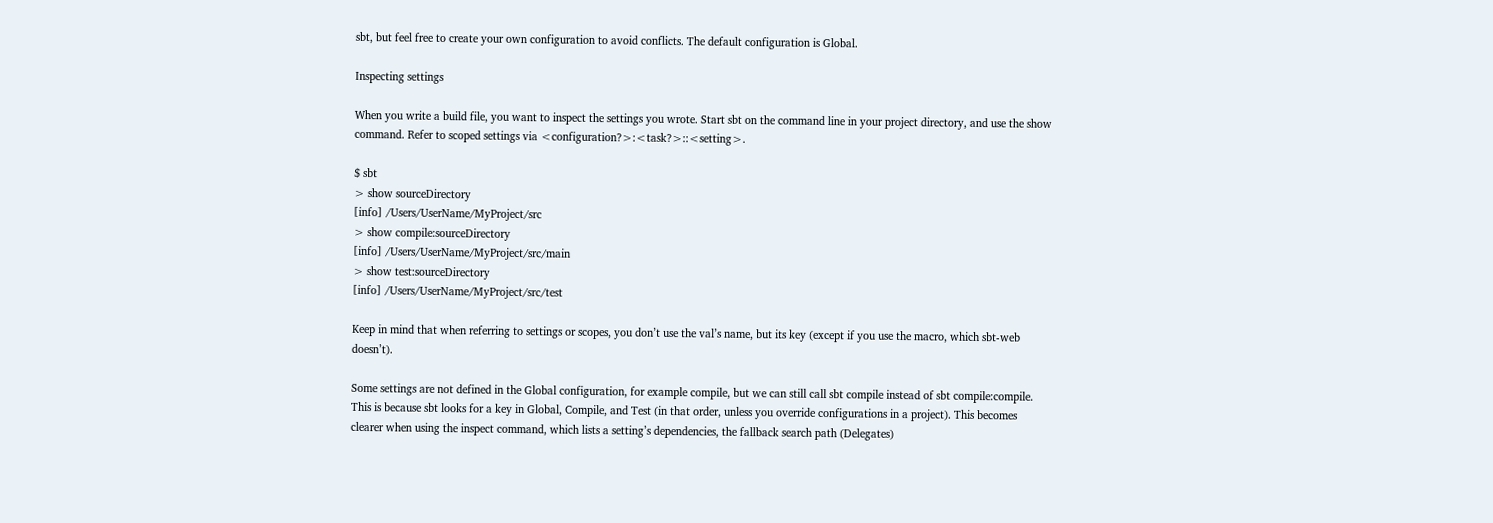sbt, but feel free to create your own configuration to avoid conflicts. The default configuration is Global.

Inspecting settings

When you write a build file, you want to inspect the settings you wrote. Start sbt on the command line in your project directory, and use the show command. Refer to scoped settings via <configuration?>:<task?>::<setting>.

$ sbt
> show sourceDirectory
[info] /Users/UserName/MyProject/src
> show compile:sourceDirectory
[info] /Users/UserName/MyProject/src/main
> show test:sourceDirectory
[info] /Users/UserName/MyProject/src/test

Keep in mind that when referring to settings or scopes, you don’t use the val’s name, but its key (except if you use the macro, which sbt-web doesn’t).

Some settings are not defined in the Global configuration, for example compile, but we can still call sbt compile instead of sbt compile:compile. This is because sbt looks for a key in Global, Compile, and Test (in that order, unless you override configurations in a project). This becomes clearer when using the inspect command, which lists a setting’s dependencies, the fallback search path (Delegates)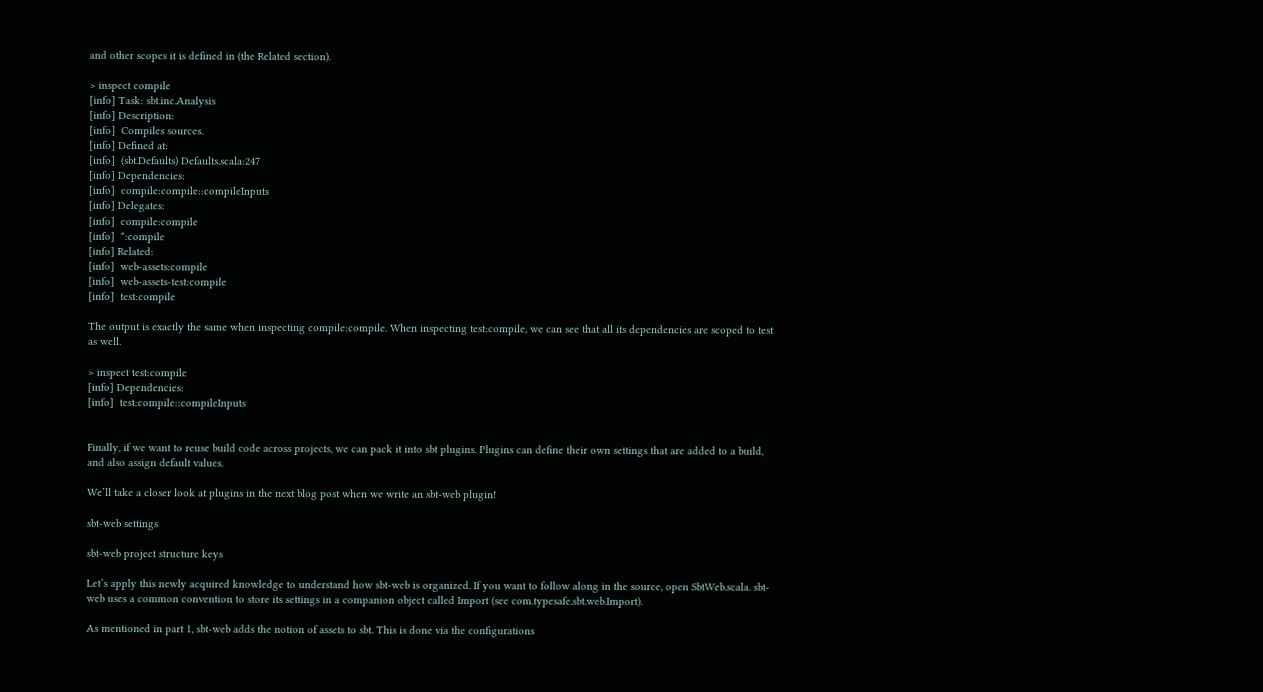and other scopes it is defined in (the Related section).

> inspect compile
[info] Task: sbt.inc.Analysis
[info] Description:
[info]  Compiles sources.
[info] Defined at:
[info]  (sbt.Defaults) Defaults.scala:247
[info] Dependencies:
[info]  compile:compile::compileInputs
[info] Delegates:
[info]  compile:compile
[info]  *:compile
[info] Related:
[info]  web-assets:compile
[info]  web-assets-test:compile
[info]  test:compile

The output is exactly the same when inspecting compile:compile. When inspecting test:compile, we can see that all its dependencies are scoped to test as well.

> inspect test:compile
[info] Dependencies:
[info]  test:compile::compileInputs


Finally, if we want to reuse build code across projects, we can pack it into sbt plugins. Plugins can define their own settings that are added to a build, and also assign default values.

We’ll take a closer look at plugins in the next blog post when we write an sbt-web plugin!

sbt-web settings

sbt-web project structure keys

Let’s apply this newly acquired knowledge to understand how sbt-web is organized. If you want to follow along in the source, open SbtWeb.scala. sbt-web uses a common convention to store its settings in a companion object called Import (see com.typesafe.sbt.web.Import).

As mentioned in part 1, sbt-web adds the notion of assets to sbt. This is done via the configurations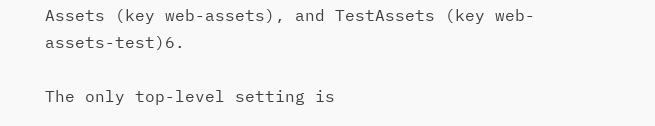Assets (key web-assets), and TestAssets (key web-assets-test)6.

The only top-level setting is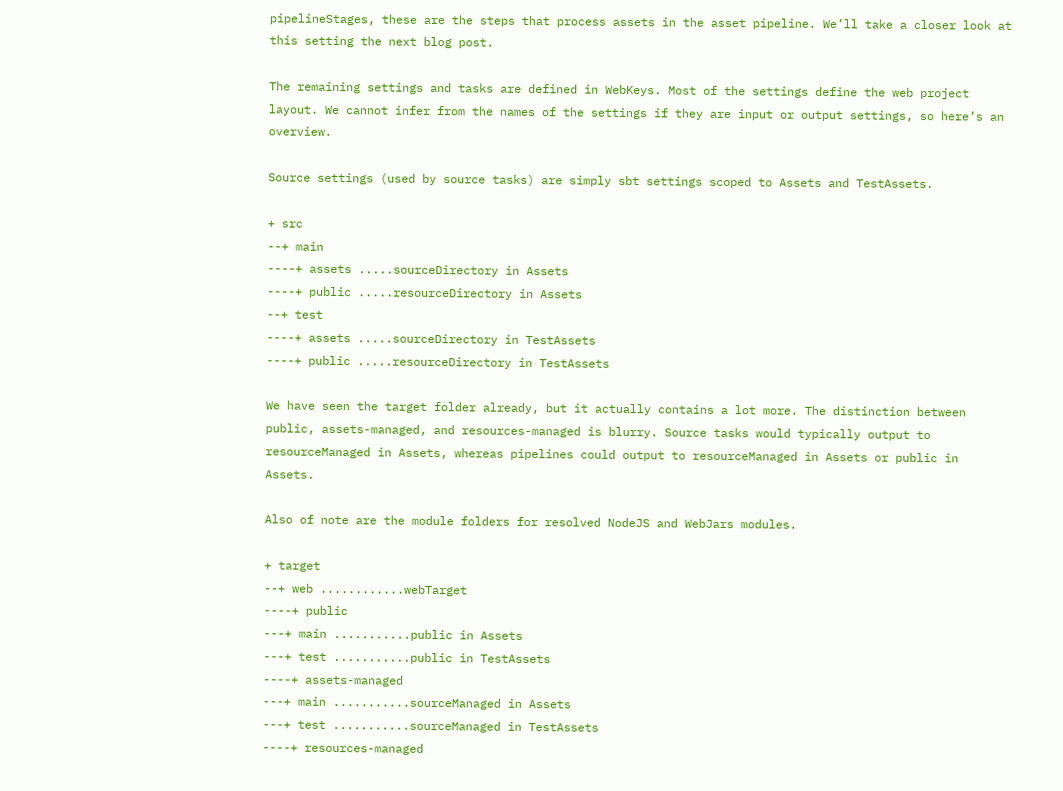pipelineStages, these are the steps that process assets in the asset pipeline. We’ll take a closer look at this setting the next blog post.

The remaining settings and tasks are defined in WebKeys. Most of the settings define the web project layout. We cannot infer from the names of the settings if they are input or output settings, so here’s an overview.

Source settings (used by source tasks) are simply sbt settings scoped to Assets and TestAssets.

+ src
--+ main
----+ assets .....sourceDirectory in Assets
----+ public .....resourceDirectory in Assets
--+ test
----+ assets .....sourceDirectory in TestAssets
----+ public .....resourceDirectory in TestAssets

We have seen the target folder already, but it actually contains a lot more. The distinction between public, assets-managed, and resources-managed is blurry. Source tasks would typically output to resourceManaged in Assets, whereas pipelines could output to resourceManaged in Assets or public in Assets.

Also of note are the module folders for resolved NodeJS and WebJars modules.

+ target
--+ web ............webTarget
----+ public
---+ main ...........public in Assets
---+ test ...........public in TestAssets
----+ assets-managed
---+ main ...........sourceManaged in Assets
---+ test ...........sourceManaged in TestAssets
----+ resources-managed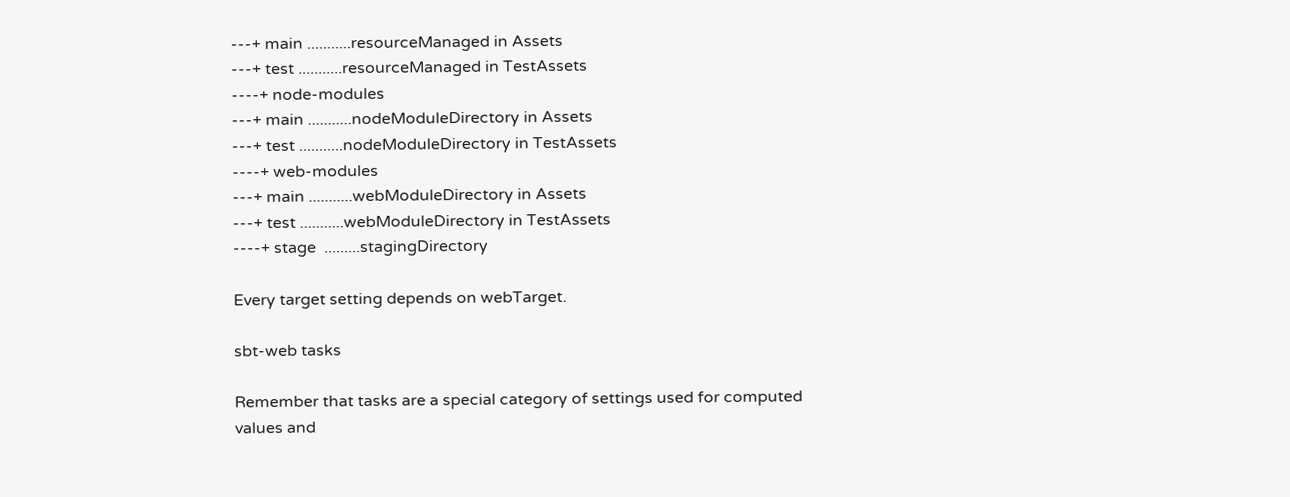---+ main ...........resourceManaged in Assets
---+ test ...........resourceManaged in TestAssets
----+ node-modules
---+ main ...........nodeModuleDirectory in Assets
---+ test ...........nodeModuleDirectory in TestAssets
----+ web-modules
---+ main ...........webModuleDirectory in Assets
---+ test ...........webModuleDirectory in TestAssets
----+ stage  .........stagingDirectory

Every target setting depends on webTarget.

sbt-web tasks

Remember that tasks are a special category of settings used for computed values and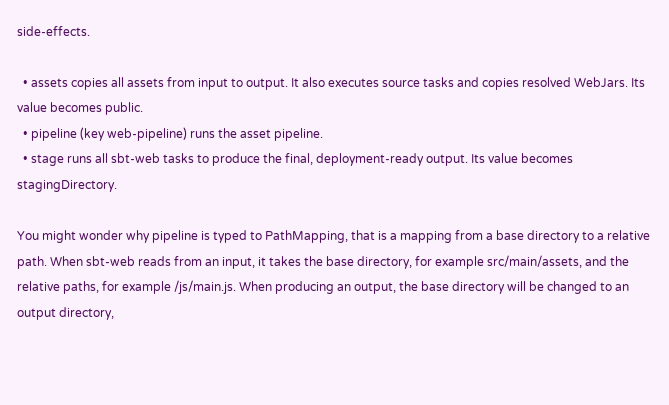side-effects.

  • assets copies all assets from input to output. It also executes source tasks and copies resolved WebJars. Its value becomes public.
  • pipeline (key web-pipeline) runs the asset pipeline.
  • stage runs all sbt-web tasks to produce the final, deployment-ready output. Its value becomes stagingDirectory.

You might wonder why pipeline is typed to PathMapping, that is a mapping from a base directory to a relative path. When sbt-web reads from an input, it takes the base directory, for example src/main/assets, and the relative paths, for example /js/main.js. When producing an output, the base directory will be changed to an output directory,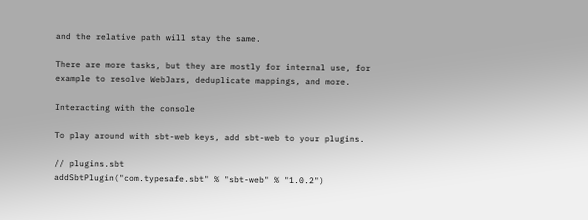and the relative path will stay the same.

There are more tasks, but they are mostly for internal use, for example to resolve WebJars, deduplicate mappings, and more.

Interacting with the console

To play around with sbt-web keys, add sbt-web to your plugins.

// plugins.sbt
addSbtPlugin("com.typesafe.sbt" % "sbt-web" % "1.0.2")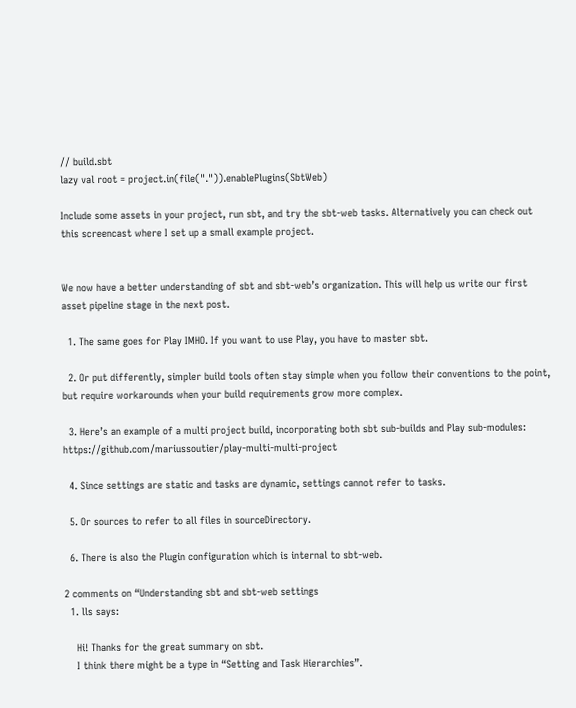// build.sbt
lazy val root = project.in(file(".")).enablePlugins(SbtWeb)

Include some assets in your project, run sbt, and try the sbt-web tasks. Alternatively you can check out this screencast where I set up a small example project.


We now have a better understanding of sbt and sbt-web’s organization. This will help us write our first asset pipeline stage in the next post.

  1. The same goes for Play IMHO. If you want to use Play, you have to master sbt.

  2. Or put differently, simpler build tools often stay simple when you follow their conventions to the point, but require workarounds when your build requirements grow more complex.

  3. Here’s an example of a multi project build, incorporating both sbt sub-builds and Play sub-modules: https://github.com/mariussoutier/play-multi-multi-project

  4. Since settings are static and tasks are dynamic, settings cannot refer to tasks.

  5. Or sources to refer to all files in sourceDirectory.

  6. There is also the Plugin configuration which is internal to sbt-web.

2 comments on “Understanding sbt and sbt-web settings
  1. lls says:

    Hi! Thanks for the great summary on sbt.
    I think there might be a type in “Setting and Task Hierarchies”.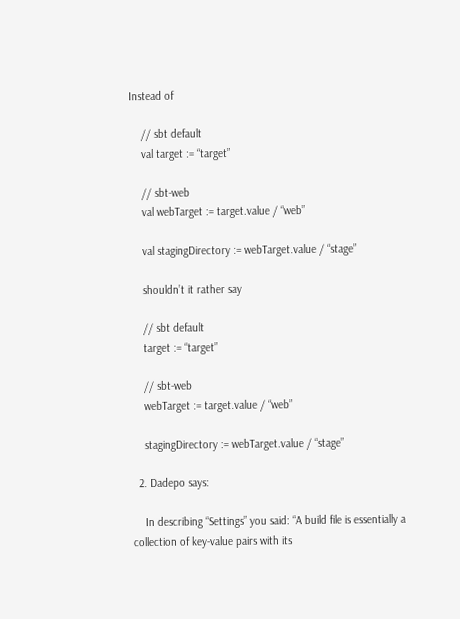Instead of

    // sbt default
    val target := “target”

    // sbt-web
    val webTarget := target.value / “web”

    val stagingDirectory := webTarget.value / “stage”

    shouldn’t it rather say

    // sbt default
    target := “target”

    // sbt-web
    webTarget := target.value / “web”

    stagingDirectory := webTarget.value / “stage”

  2. Dadepo says:

    In describing “Settings” you said: “A build file is essentially a collection of key-value pairs with its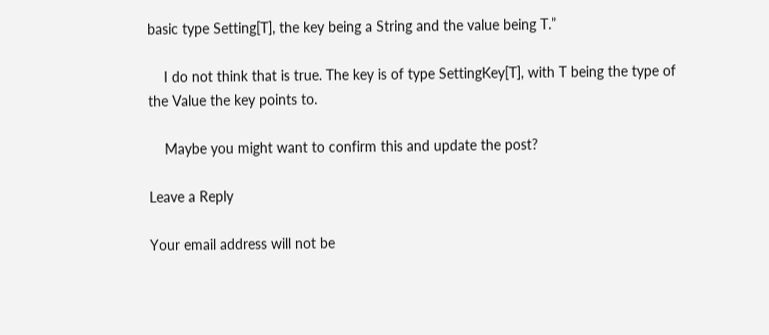basic type Setting[T], the key being a String and the value being T.”

    I do not think that is true. The key is of type SettingKey[T], with T being the type of the Value the key points to.

    Maybe you might want to confirm this and update the post?

Leave a Reply

Your email address will not be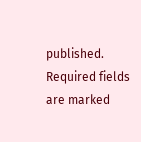published. Required fields are marked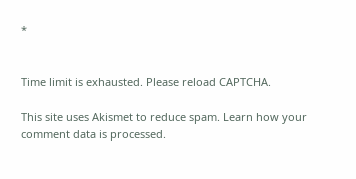*


Time limit is exhausted. Please reload CAPTCHA.

This site uses Akismet to reduce spam. Learn how your comment data is processed.